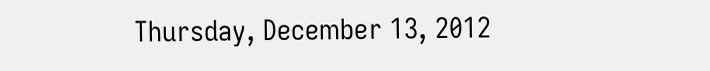Thursday, December 13, 2012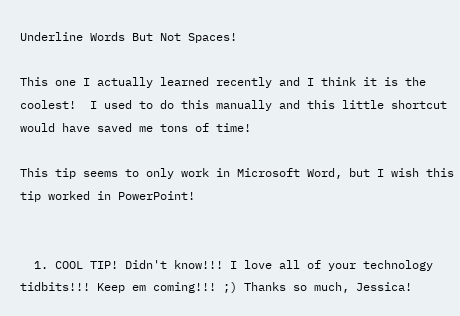Underline Words But Not Spaces!

This one I actually learned recently and I think it is the coolest!  I used to do this manually and this little shortcut would have saved me tons of time!

This tip seems to only work in Microsoft Word, but I wish this tip worked in PowerPoint!


  1. COOL TIP! Didn't know!!! I love all of your technology tidbits!!! Keep em coming!!! ;) Thanks so much, Jessica!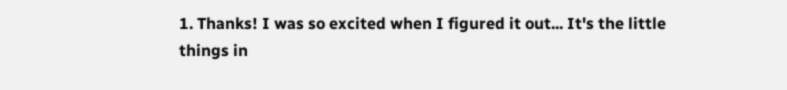1. Thanks! I was so excited when I figured it out... It's the little things in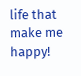life that make me happy!